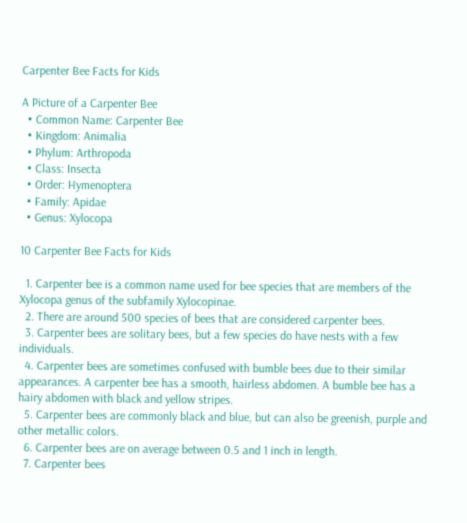Carpenter Bee Facts for Kids

A Picture of a Carpenter Bee
  • Common Name: Carpenter Bee
  • Kingdom: Animalia
  • Phylum: Arthropoda
  • Class: Insecta
  • Order: Hymenoptera
  • Family: Apidae
  • Genus: Xylocopa

10 Carpenter Bee Facts for Kids

  1. Carpenter bee is a common name used for bee species that are members of the Xylocopa genus of the subfamily Xylocopinae.
  2. There are around 500 species of bees that are considered carpenter bees.
  3. Carpenter bees are solitary bees, but a few species do have nests with a few individuals.
  4. Carpenter bees are sometimes confused with bumble bees due to their similar appearances. A carpenter bee has a smooth, hairless abdomen. A bumble bee has a hairy abdomen with black and yellow stripes.
  5. Carpenter bees are commonly black and blue, but can also be greenish, purple and other metallic colors.
  6. Carpenter bees are on average between 0.5 and 1 inch in length.
  7. Carpenter bees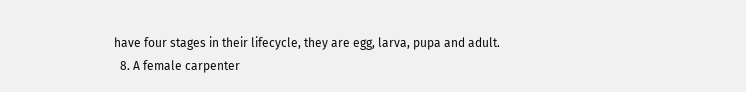have four stages in their lifecycle, they are egg, larva, pupa and adult.
  8. A female carpenter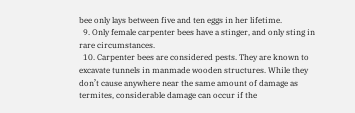bee only lays between five and ten eggs in her lifetime.
  9. Only female carpenter bees have a stinger, and only sting in rare circumstances.
  10. Carpenter bees are considered pests. They are known to excavate tunnels in manmade wooden structures. While they don’t cause anywhere near the same amount of damage as termites, considerable damage can occur if the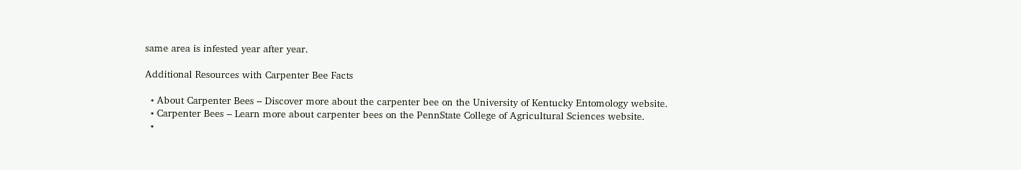same area is infested year after year.

Additional Resources with Carpenter Bee Facts

  • About Carpenter Bees – Discover more about the carpenter bee on the University of Kentucky Entomology website.
  • Carpenter Bees – Learn more about carpenter bees on the PennState College of Agricultural Sciences website.
  •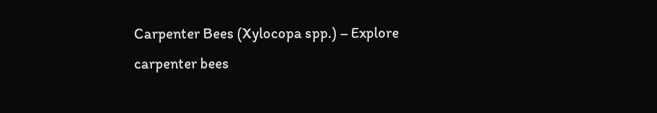Carpenter Bees (Xylocopa spp.) – Explore carpenter bees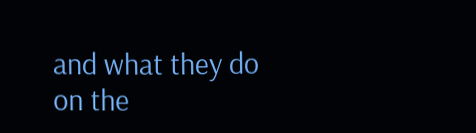and what they do on the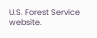U.S. Forest Service website.